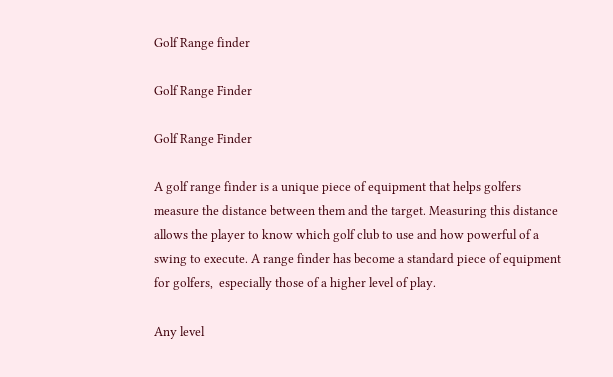Golf Range finder

Golf Range Finder

Golf Range Finder

A golf range finder is a unique piece of equipment that helps golfers measure the distance between them and the target. Measuring this distance allows the player to know which golf club to use and how powerful of a swing to execute. A range finder has become a standard piece of equipment for golfers,  especially those of a higher level of play.

Any level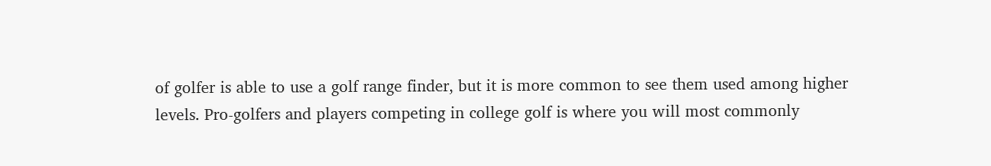of golfer is able to use a golf range finder, but it is more common to see them used among higher levels. Pro-golfers and players competing in college golf is where you will most commonly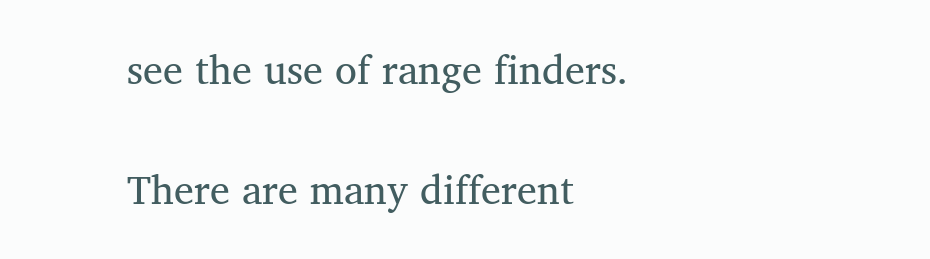see the use of range finders.

There are many different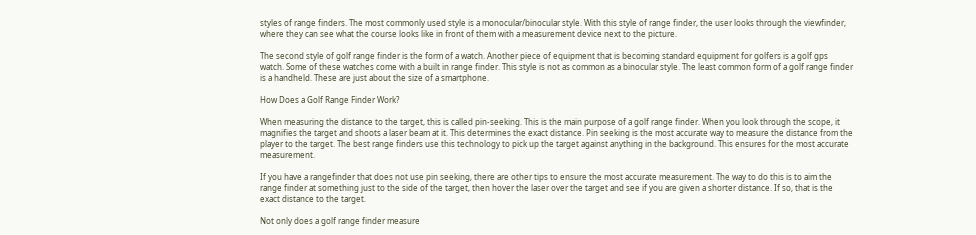styles of range finders. The most commonly used style is a monocular/binocular style. With this style of range finder, the user looks through the viewfinder, where they can see what the course looks like in front of them with a measurement device next to the picture.

The second style of golf range finder is the form of a watch. Another piece of equipment that is becoming standard equipment for golfers is a golf gps watch. Some of these watches come with a built in range finder. This style is not as common as a binocular style. The least common form of a golf range finder is a handheld. These are just about the size of a smartphone.

How Does a Golf Range Finder Work?

When measuring the distance to the target, this is called pin-seeking. This is the main purpose of a golf range finder. When you look through the scope, it magnifies the target and shoots a laser beam at it. This determines the exact distance. Pin seeking is the most accurate way to measure the distance from the player to the target. The best range finders use this technology to pick up the target against anything in the background. This ensures for the most accurate measurement.

If you have a rangefinder that does not use pin seeking, there are other tips to ensure the most accurate measurement. The way to do this is to aim the range finder at something just to the side of the target, then hover the laser over the target and see if you are given a shorter distance. If so, that is the exact distance to the target.

Not only does a golf range finder measure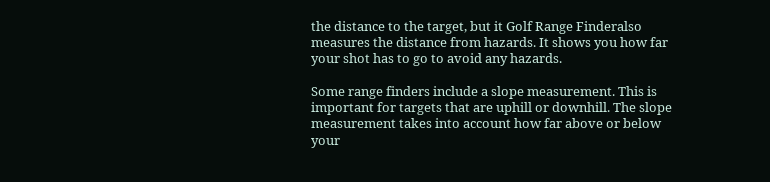the distance to the target, but it Golf Range Finderalso measures the distance from hazards. It shows you how far your shot has to go to avoid any hazards.

Some range finders include a slope measurement. This is important for targets that are uphill or downhill. The slope measurement takes into account how far above or below your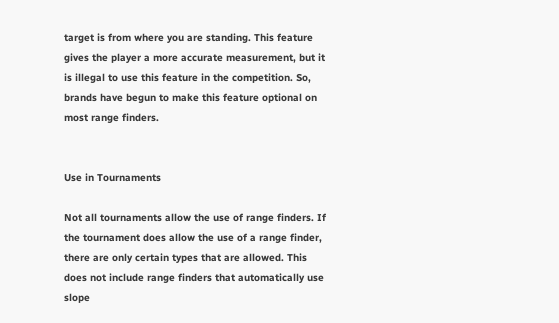target is from where you are standing. This feature gives the player a more accurate measurement, but it is illegal to use this feature in the competition. So, brands have begun to make this feature optional on most range finders.


Use in Tournaments

Not all tournaments allow the use of range finders. If the tournament does allow the use of a range finder, there are only certain types that are allowed. This does not include range finders that automatically use slope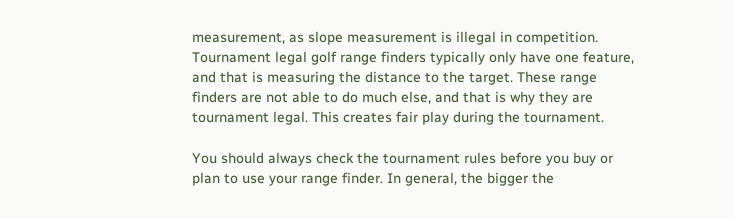measurement, as slope measurement is illegal in competition. Tournament legal golf range finders typically only have one feature, and that is measuring the distance to the target. These range finders are not able to do much else, and that is why they are tournament legal. This creates fair play during the tournament.

You should always check the tournament rules before you buy or plan to use your range finder. In general, the bigger the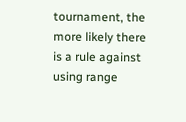tournament, the more likely there is a rule against using range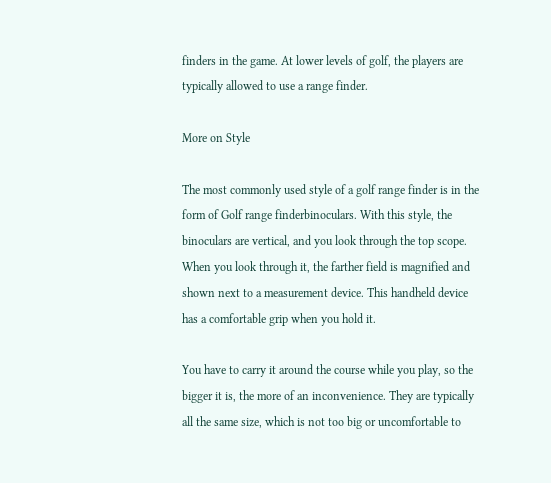finders in the game. At lower levels of golf, the players are typically allowed to use a range finder.

More on Style

The most commonly used style of a golf range finder is in the form of Golf range finderbinoculars. With this style, the binoculars are vertical, and you look through the top scope. When you look through it, the farther field is magnified and shown next to a measurement device. This handheld device has a comfortable grip when you hold it.

You have to carry it around the course while you play, so the bigger it is, the more of an inconvenience. They are typically all the same size, which is not too big or uncomfortable to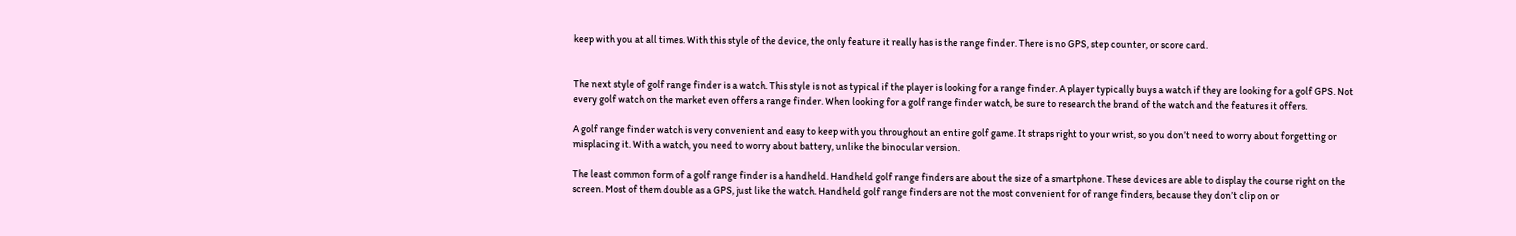keep with you at all times. With this style of the device, the only feature it really has is the range finder. There is no GPS, step counter, or score card.


The next style of golf range finder is a watch. This style is not as typical if the player is looking for a range finder. A player typically buys a watch if they are looking for a golf GPS. Not every golf watch on the market even offers a range finder. When looking for a golf range finder watch, be sure to research the brand of the watch and the features it offers.

A golf range finder watch is very convenient and easy to keep with you throughout an entire golf game. It straps right to your wrist, so you don’t need to worry about forgetting or misplacing it. With a watch, you need to worry about battery, unlike the binocular version.

The least common form of a golf range finder is a handheld. Handheld golf range finders are about the size of a smartphone. These devices are able to display the course right on the screen. Most of them double as a GPS, just like the watch. Handheld golf range finders are not the most convenient for of range finders, because they don’t clip on or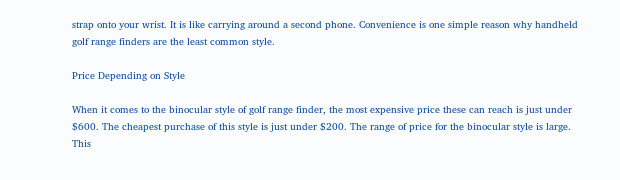strap onto your wrist. It is like carrying around a second phone. Convenience is one simple reason why handheld golf range finders are the least common style.

Price Depending on Style

When it comes to the binocular style of golf range finder, the most expensive price these can reach is just under $600. The cheapest purchase of this style is just under $200. The range of price for the binocular style is large. This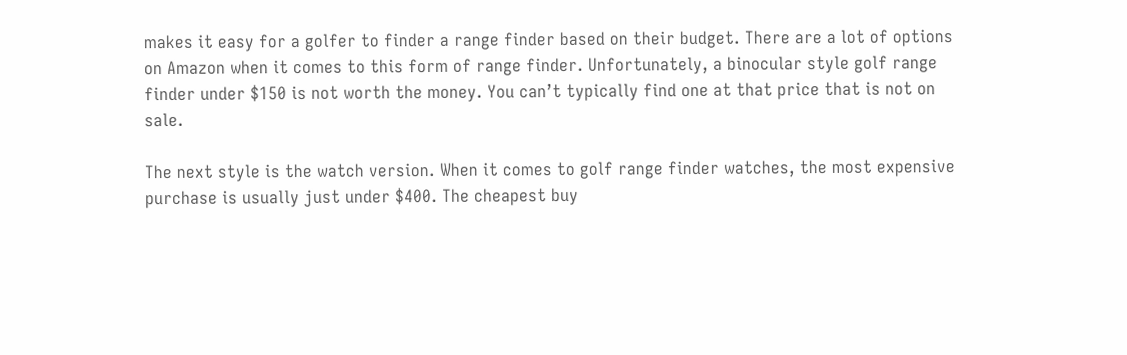makes it easy for a golfer to finder a range finder based on their budget. There are a lot of options on Amazon when it comes to this form of range finder. Unfortunately, a binocular style golf range finder under $150 is not worth the money. You can’t typically find one at that price that is not on sale.

The next style is the watch version. When it comes to golf range finder watches, the most expensive purchase is usually just under $400. The cheapest buy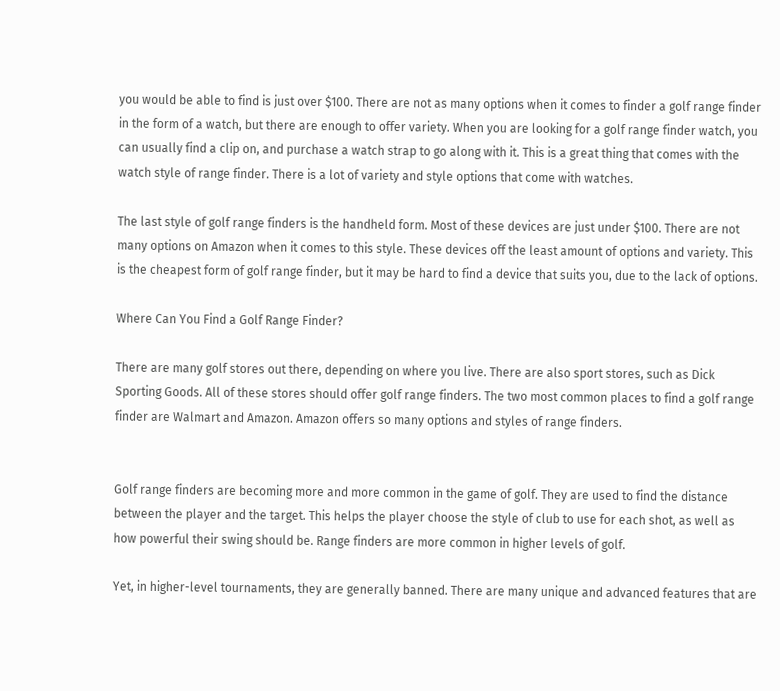you would be able to find is just over $100. There are not as many options when it comes to finder a golf range finder in the form of a watch, but there are enough to offer variety. When you are looking for a golf range finder watch, you can usually find a clip on, and purchase a watch strap to go along with it. This is a great thing that comes with the watch style of range finder. There is a lot of variety and style options that come with watches.

The last style of golf range finders is the handheld form. Most of these devices are just under $100. There are not many options on Amazon when it comes to this style. These devices off the least amount of options and variety. This is the cheapest form of golf range finder, but it may be hard to find a device that suits you, due to the lack of options.

Where Can You Find a Golf Range Finder?

There are many golf stores out there, depending on where you live. There are also sport stores, such as Dick Sporting Goods. All of these stores should offer golf range finders. The two most common places to find a golf range finder are Walmart and Amazon. Amazon offers so many options and styles of range finders.


Golf range finders are becoming more and more common in the game of golf. They are used to find the distance between the player and the target. This helps the player choose the style of club to use for each shot, as well as how powerful their swing should be. Range finders are more common in higher levels of golf.

Yet, in higher-level tournaments, they are generally banned. There are many unique and advanced features that are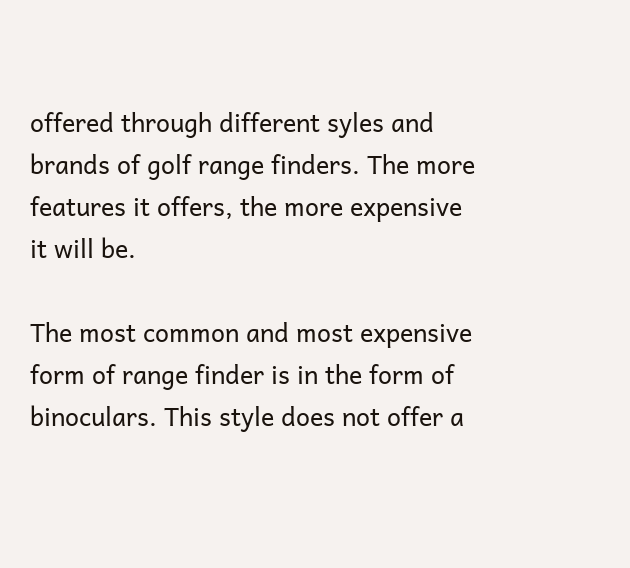offered through different syles and brands of golf range finders. The more features it offers, the more expensive it will be.

The most common and most expensive form of range finder is in the form of binoculars. This style does not offer a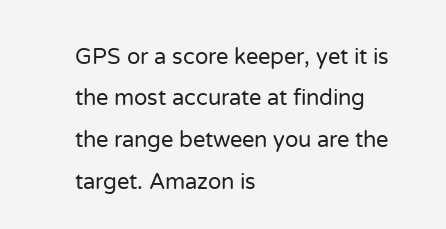GPS or a score keeper, yet it is the most accurate at finding the range between you are the target. Amazon is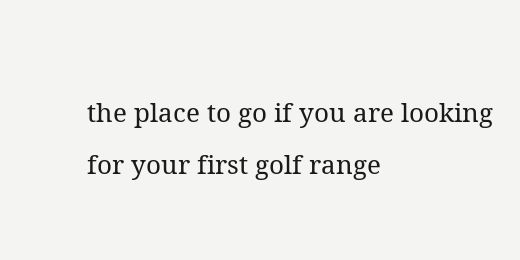the place to go if you are looking for your first golf range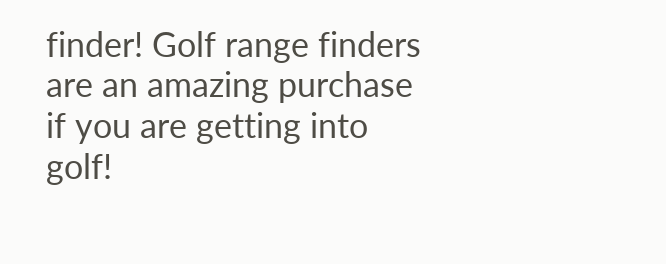finder! Golf range finders are an amazing purchase if you are getting into golf!